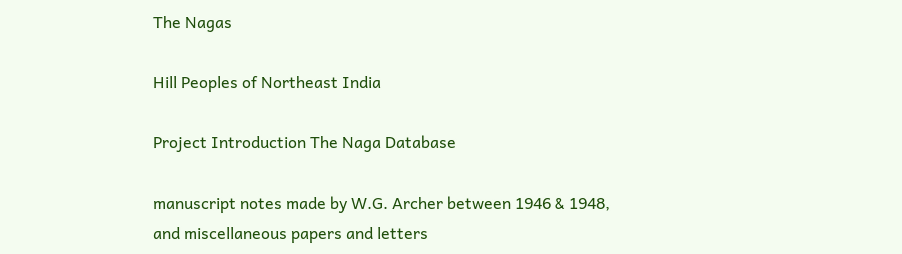The Nagas

Hill Peoples of Northeast India

Project Introduction The Naga Database

manuscript notes made by W.G. Archer between 1946 & 1948, and miscellaneous papers and letters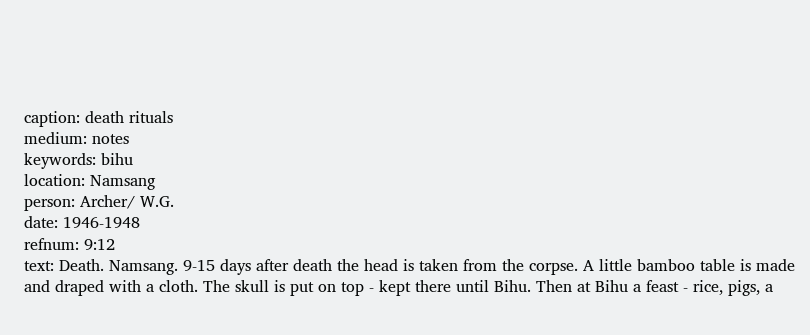caption: death rituals
medium: notes
keywords: bihu
location: Namsang
person: Archer/ W.G.
date: 1946-1948
refnum: 9:12
text: Death. Namsang. 9-15 days after death the head is taken from the corpse. A little bamboo table is made and draped with a cloth. The skull is put on top - kept there until Bihu. Then at Bihu a feast - rice, pigs, a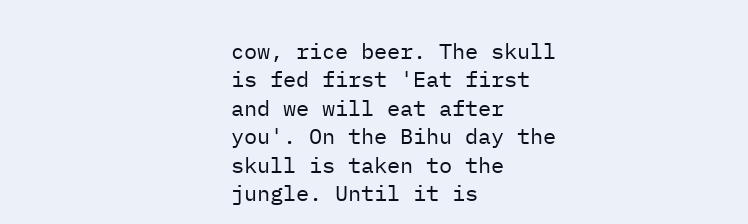cow, rice beer. The skull is fed first 'Eat first and we will eat after you'. On the Bihu day the skull is taken to the jungle. Until it is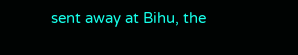sent away at Bihu, the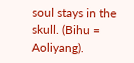soul stays in the skull. (Bihu = Aoliyang).